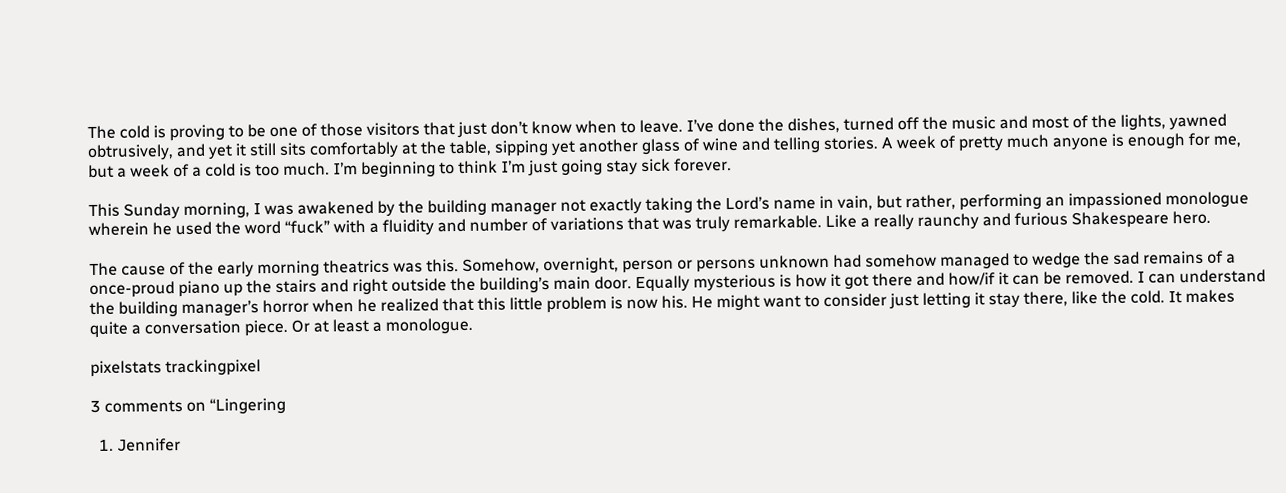The cold is proving to be one of those visitors that just don’t know when to leave. I’ve done the dishes, turned off the music and most of the lights, yawned obtrusively, and yet it still sits comfortably at the table, sipping yet another glass of wine and telling stories. A week of pretty much anyone is enough for me, but a week of a cold is too much. I’m beginning to think I’m just going stay sick forever.

This Sunday morning, I was awakened by the building manager not exactly taking the Lord’s name in vain, but rather, performing an impassioned monologue wherein he used the word “fuck” with a fluidity and number of variations that was truly remarkable. Like a really raunchy and furious Shakespeare hero.

The cause of the early morning theatrics was this. Somehow, overnight, person or persons unknown had somehow managed to wedge the sad remains of a once-proud piano up the stairs and right outside the building’s main door. Equally mysterious is how it got there and how/if it can be removed. I can understand the building manager’s horror when he realized that this little problem is now his. He might want to consider just letting it stay there, like the cold. It makes quite a conversation piece. Or at least a monologue.

pixelstats trackingpixel

3 comments on “Lingering

  1. Jennifer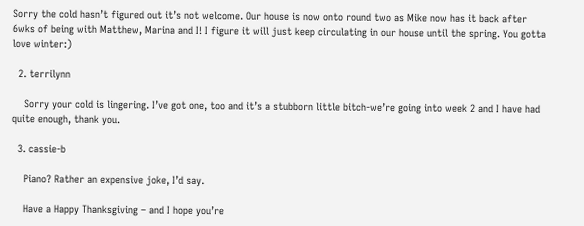Sorry the cold hasn’t figured out it’s not welcome. Our house is now onto round two as Mike now has it back after 6wks of being with Matthew, Marina and I! I figure it will just keep circulating in our house until the spring. You gotta love winter:)

  2. terrilynn

    Sorry your cold is lingering. I’ve got one, too and it’s a stubborn little bitch-we’re going into week 2 and I have had quite enough, thank you.

  3. cassie-b

    Piano? Rather an expensive joke, I’d say.

    Have a Happy Thanksgiving – and I hope you’re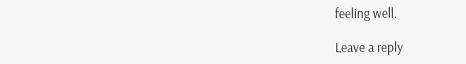feeling well.

Leave a reply